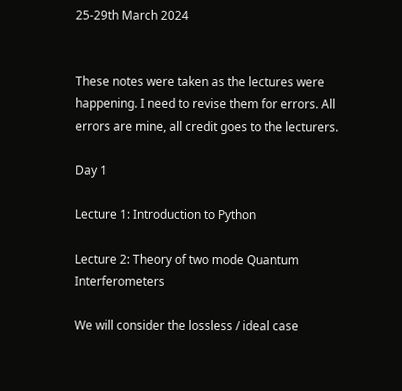25-29th March 2024


These notes were taken as the lectures were happening. I need to revise them for errors. All errors are mine, all credit goes to the lecturers.

Day 1

Lecture 1: Introduction to Python

Lecture 2: Theory of two mode Quantum Interferometers

We will consider the lossless / ideal case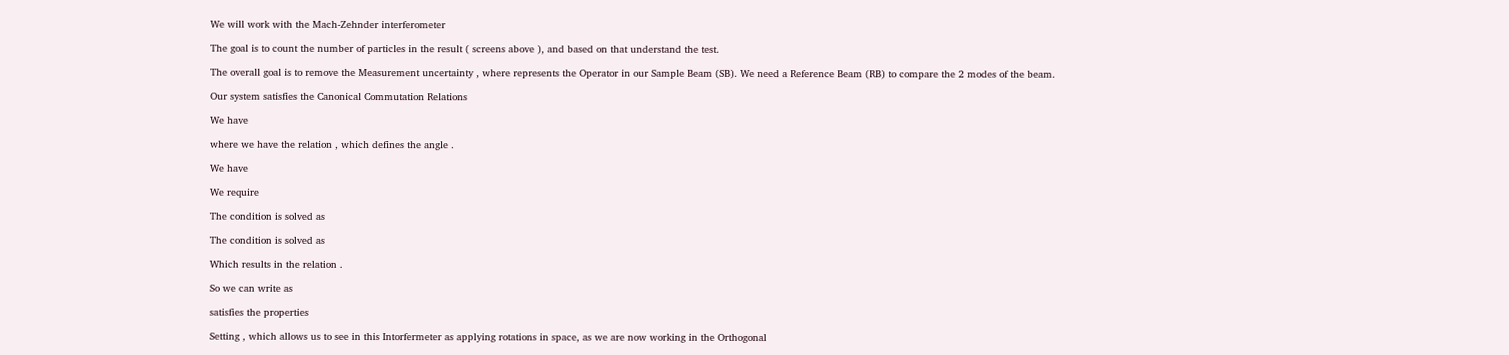We will work with the Mach-Zehnder interferometer

The goal is to count the number of particles in the result ( screens above ), and based on that understand the test.

The overall goal is to remove the Measurement uncertainty , where represents the Operator in our Sample Beam (SB). We need a Reference Beam (RB) to compare the 2 modes of the beam.

Our system satisfies the Canonical Commutation Relations

We have

where we have the relation , which defines the angle .

We have

We require

The condition is solved as

The condition is solved as

Which results in the relation .

So we can write as

satisfies the properties

Setting , which allows us to see in this Intorfermeter as applying rotations in space, as we are now working in the Orthogonal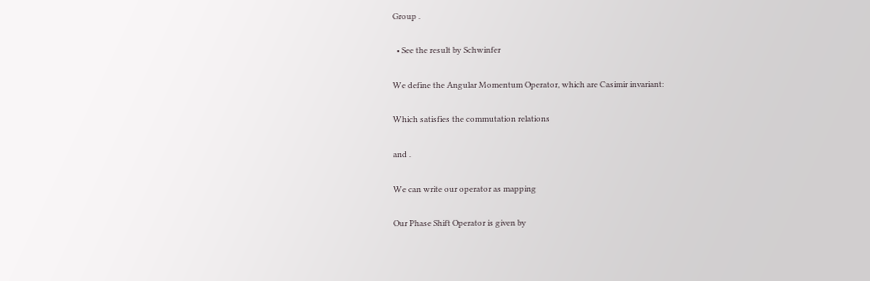Group .

  • See the result by Schwinfer

We define the Angular Momentum Operator, which are Casimir invariant:

Which satisfies the commutation relations

and .

We can write our operator as mapping

Our Phase Shift Operator is given by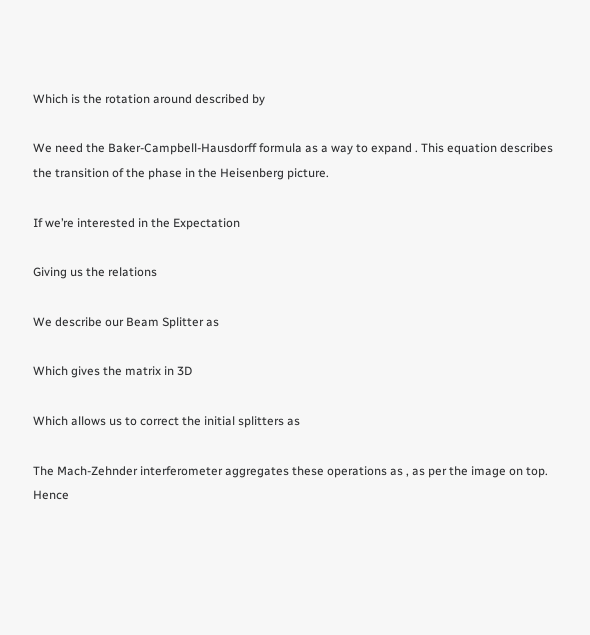Which is the rotation around described by

We need the Baker-Campbell-Hausdorff formula as a way to expand . This equation describes the transition of the phase in the Heisenberg picture.

If we’re interested in the Expectation

Giving us the relations

We describe our Beam Splitter as

Which gives the matrix in 3D

Which allows us to correct the initial splitters as

The Mach-Zehnder interferometer aggregates these operations as , as per the image on top. Hence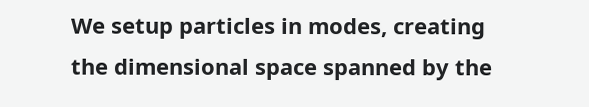We setup particles in modes, creating the dimensional space spanned by the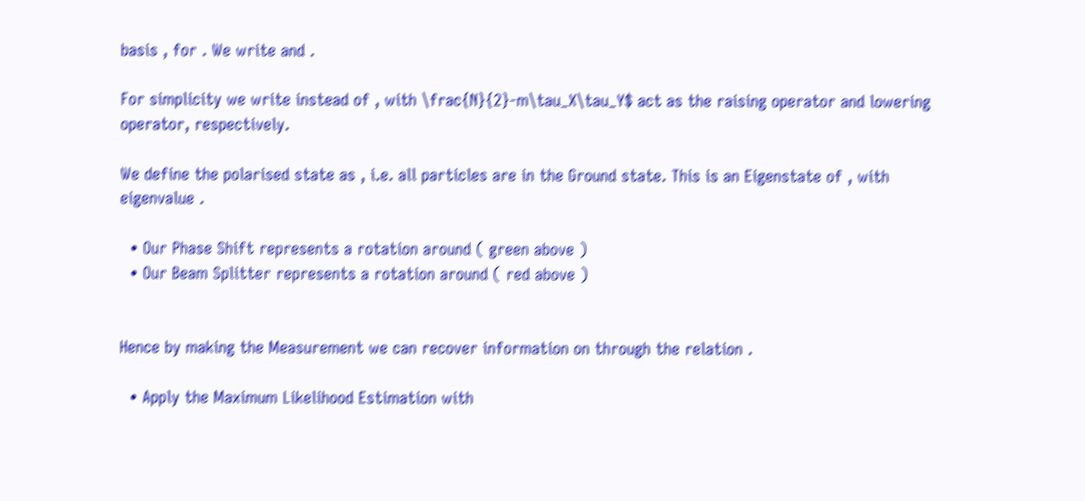basis , for . We write and .

For simplicity we write instead of , with \frac{N}{2}-m\tau_X\tau_Y$ act as the raising operator and lowering operator, respectively.

We define the polarised state as , i.e. all particles are in the Ground state. This is an Eigenstate of , with eigenvalue .

  • Our Phase Shift represents a rotation around ( green above )
  • Our Beam Splitter represents a rotation around ( red above )


Hence by making the Measurement we can recover information on through the relation .

  • Apply the Maximum Likelihood Estimation with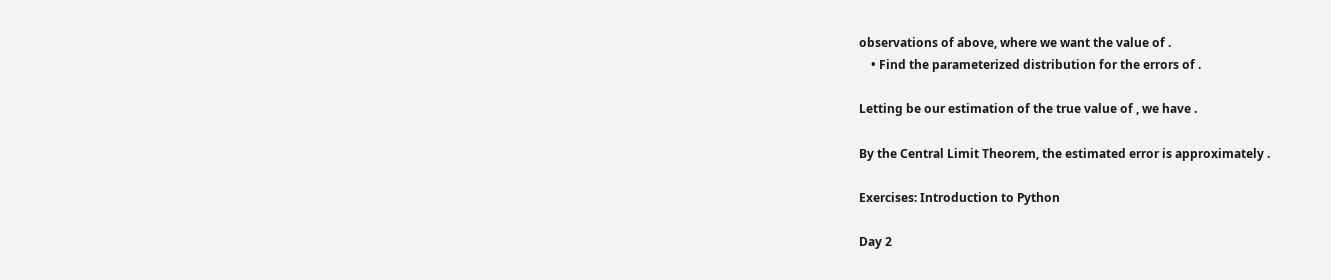observations of above, where we want the value of .
    • Find the parameterized distribution for the errors of .

Letting be our estimation of the true value of , we have .

By the Central Limit Theorem, the estimated error is approximately .

Exercises: Introduction to Python

Day 2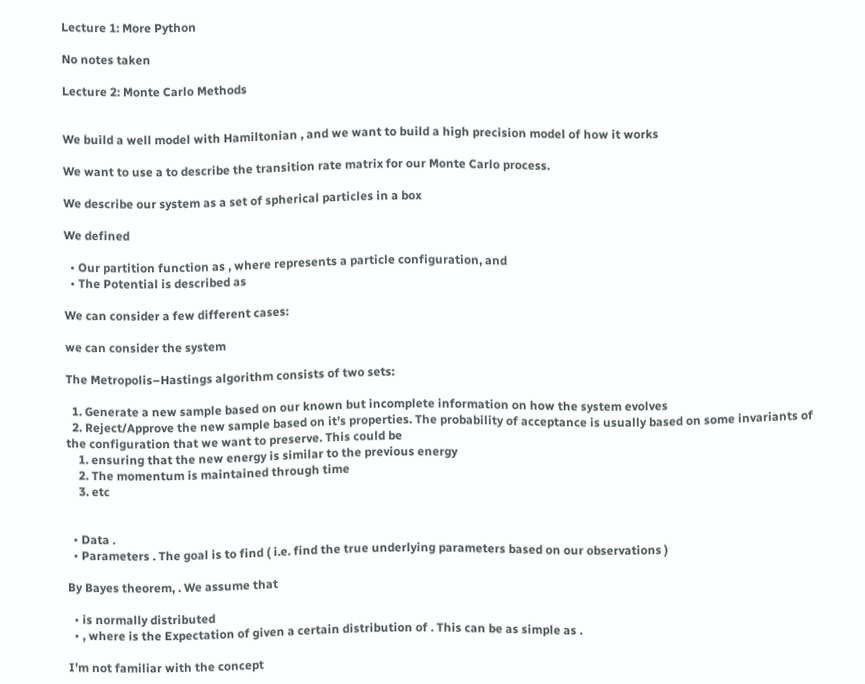Lecture 1: More Python

No notes taken

Lecture 2: Monte Carlo Methods


We build a well model with Hamiltonian , and we want to build a high precision model of how it works

We want to use a to describe the transition rate matrix for our Monte Carlo process.

We describe our system as a set of spherical particles in a box

We defined

  • Our partition function as , where represents a particle configuration, and
  • The Potential is described as

We can consider a few different cases:

we can consider the system

The Metropolis–Hastings algorithm consists of two sets:

  1. Generate a new sample based on our known but incomplete information on how the system evolves
  2. Reject/Approve the new sample based on it’s properties. The probability of acceptance is usually based on some invariants of the configuration that we want to preserve. This could be
    1. ensuring that the new energy is similar to the previous energy
    2. The momentum is maintained through time
    3. etc


  • Data .
  • Parameters . The goal is to find ( i.e. find the true underlying parameters based on our observations )

By Bayes theorem, . We assume that

  • is normally distributed
  • , where is the Expectation of given a certain distribution of . This can be as simple as .

I’m not familiar with the concept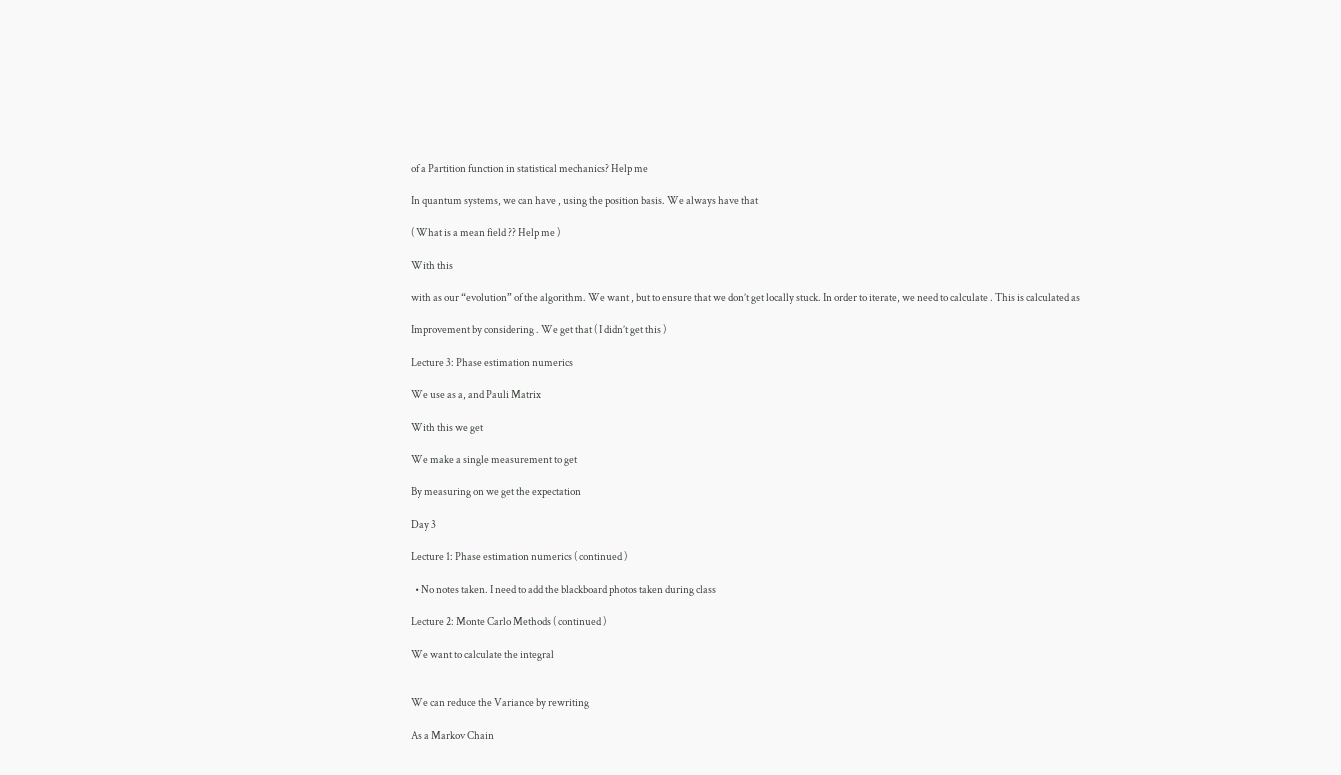of a Partition function in statistical mechanics? Help me

In quantum systems, we can have , using the position basis. We always have that

( What is a mean field ?? Help me )

With this

with as our “evolution” of the algorithm. We want , but to ensure that we don’t get locally stuck. In order to iterate, we need to calculate . This is calculated as

Improvement by considering . We get that ( I didn’t get this )

Lecture 3: Phase estimation numerics

We use as a, and Pauli Matrix

With this we get

We make a single measurement to get

By measuring on we get the expectation

Day 3

Lecture 1: Phase estimation numerics ( continued )

  • No notes taken. I need to add the blackboard photos taken during class

Lecture 2: Monte Carlo Methods ( continued )

We want to calculate the integral


We can reduce the Variance by rewriting

As a Markov Chain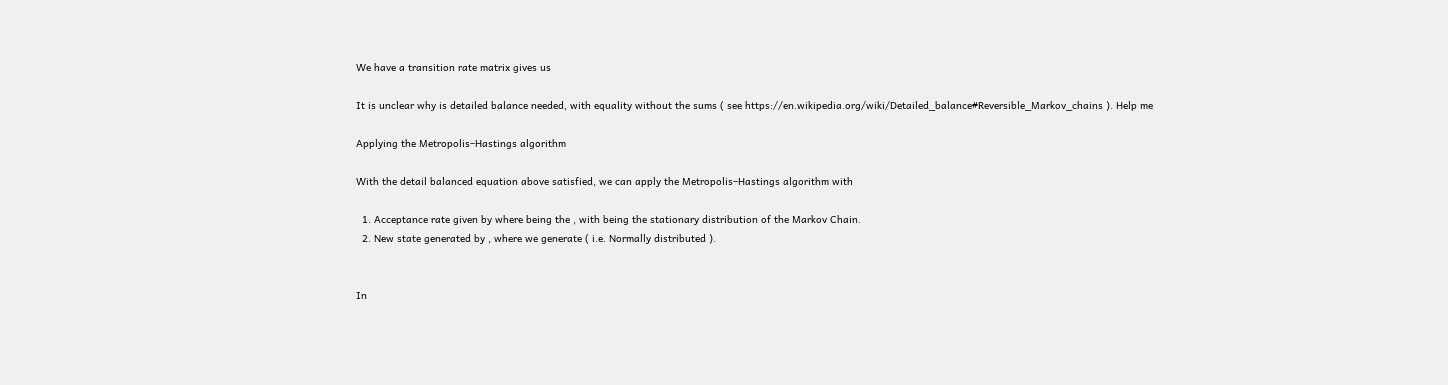We have a transition rate matrix gives us

It is unclear why is detailed balance needed, with equality without the sums ( see https://en.wikipedia.org/wiki/Detailed_balance#Reversible_Markov_chains ). Help me

Applying the Metropolis–Hastings algorithm

With the detail balanced equation above satisfied, we can apply the Metropolis–Hastings algorithm with

  1. Acceptance rate given by where being the , with being the stationary distribution of the Markov Chain.
  2. New state generated by , where we generate ( i.e. Normally distributed ).


In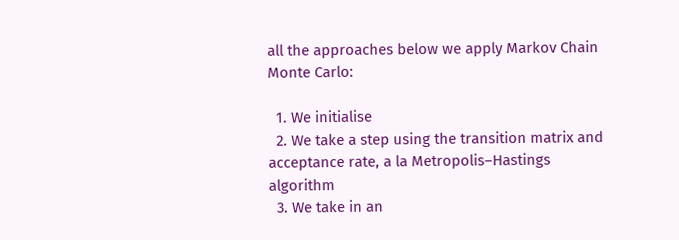all the approaches below we apply Markov Chain Monte Carlo:

  1. We initialise
  2. We take a step using the transition matrix and acceptance rate, a la Metropolis–Hastings algorithm
  3. We take in an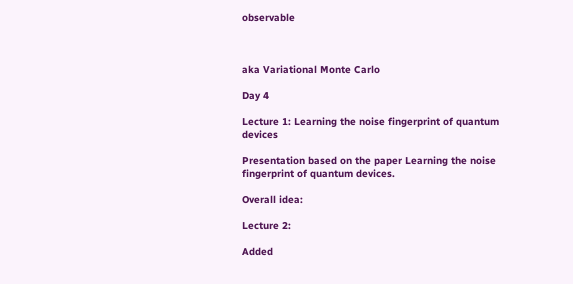observable



aka Variational Monte Carlo

Day 4

Lecture 1: Learning the noise fingerprint of quantum devices

Presentation based on the paper Learning the noise fingerprint of quantum devices.

Overall idea:

Lecture 2:

Added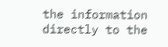the information directly to the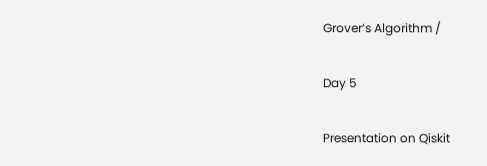Grover’s Algorithm /

Day 5

Presentation on Qiskit